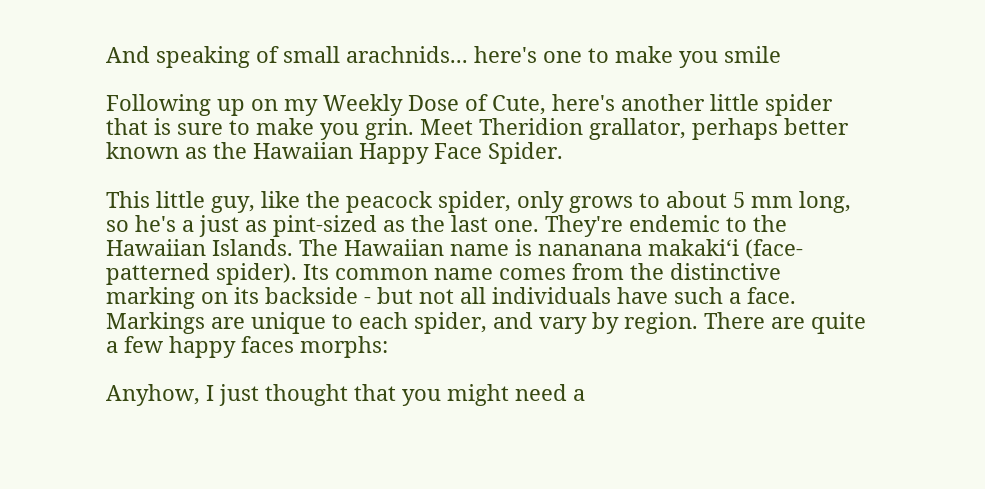And speaking of small arachnids... here's one to make you smile

Following up on my Weekly Dose of Cute, here's another little spider that is sure to make you grin. Meet Theridion grallator, perhaps better known as the Hawaiian Happy Face Spider.

This little guy, like the peacock spider, only grows to about 5 mm long, so he's a just as pint-sized as the last one. They're endemic to the Hawaiian Islands. The Hawaiian name is nananana makakiʻi (face-patterned spider). Its common name comes from the distinctive marking on its backside - but not all individuals have such a face. Markings are unique to each spider, and vary by region. There are quite a few happy faces morphs:

Anyhow, I just thought that you might need a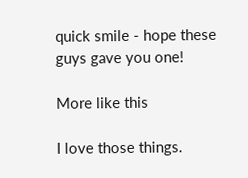quick smile - hope these guys gave you one!

More like this

I love those things.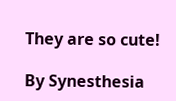They are so cute!

By Synesthesia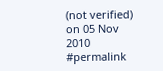(not verified) on 05 Nov 2010 #permalink